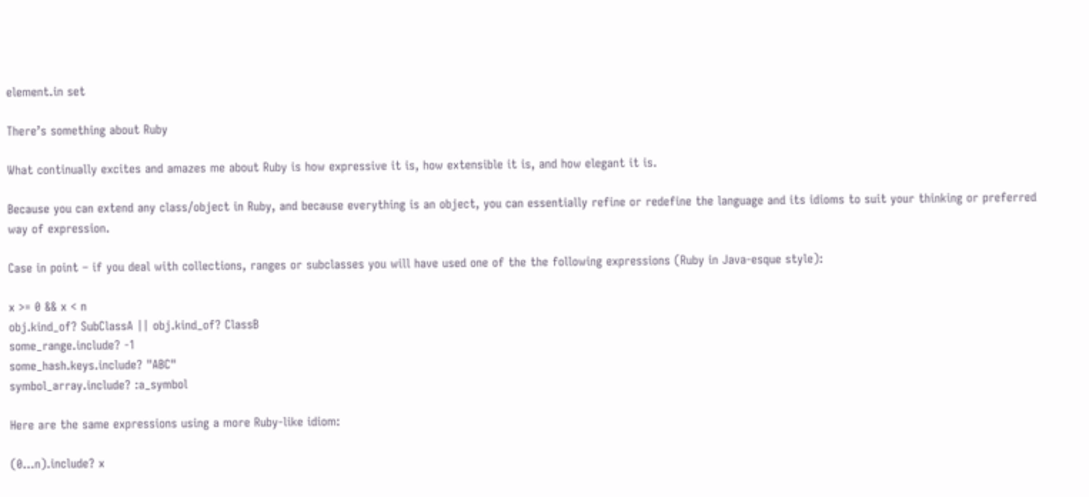element.in set

There’s something about Ruby

What continually excites and amazes me about Ruby is how expressive it is, how extensible it is, and how elegant it is.

Because you can extend any class/object in Ruby, and because everything is an object, you can essentially refine or redefine the language and its idioms to suit your thinking or preferred way of expression.

Case in point – if you deal with collections, ranges or subclasses you will have used one of the the following expressions (Ruby in Java-esque style):

x >= 0 && x < n
obj.kind_of? SubClassA || obj.kind_of? ClassB
some_range.include? -1
some_hash.keys.include? "ABC"
symbol_array.include? :a_symbol

Here are the same expressions using a more Ruby-like idiom:

(0...n).include? x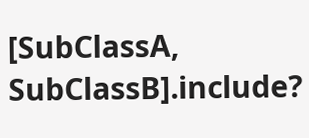[SubClassA, SubClassB].include?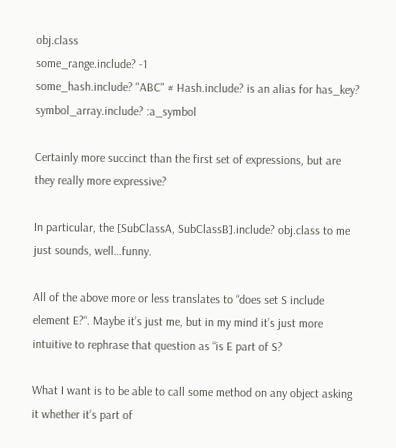obj.class
some_range.include? -1
some_hash.include? "ABC" # Hash.include? is an alias for has_key?
symbol_array.include? :a_symbol

Certainly more succinct than the first set of expressions, but are they really more expressive?

In particular, the [SubClassA, SubClassB].include? obj.class to me just sounds, well…funny.

All of the above more or less translates to “does set S include element E?“. Maybe it’s just me, but in my mind it’s just more intuitive to rephrase that question as “is E part of S?

What I want is to be able to call some method on any object asking it whether it’s part of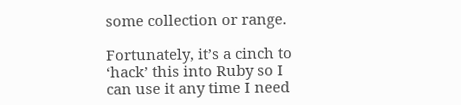some collection or range.

Fortunately, it’s a cinch to ‘hack’ this into Ruby so I can use it any time I need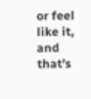or feel like it, and that’s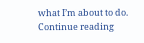what I’m about to do.
Continue reading